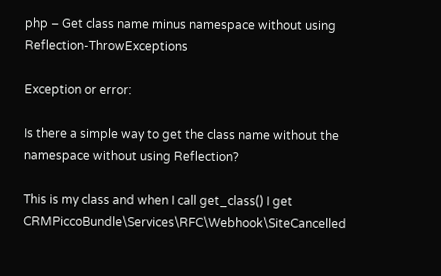php – Get class name minus namespace without using Reflection-ThrowExceptions

Exception or error:

Is there a simple way to get the class name without the namespace without using Reflection?

This is my class and when I call get_class() I get CRMPiccoBundle\Services\RFC\Webhook\SiteCancelled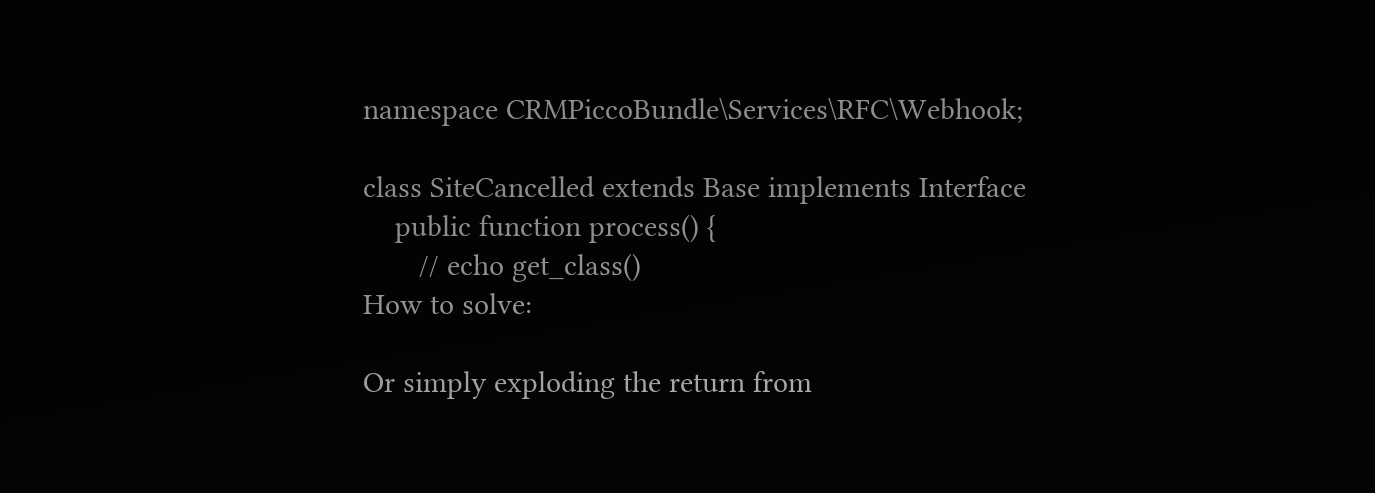namespace CRMPiccoBundle\Services\RFC\Webhook;

class SiteCancelled extends Base implements Interface
    public function process() {
       // echo get_class()
How to solve:

Or simply exploding the return from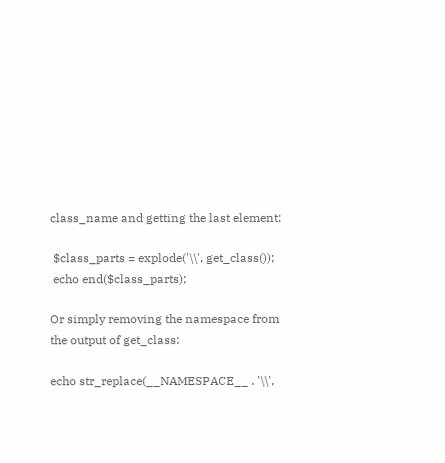class_name and getting the last element:

 $class_parts = explode('\\', get_class());
 echo end($class_parts);

Or simply removing the namespace from the output of get_class:

echo str_replace(__NAMESPACE__ . '\\',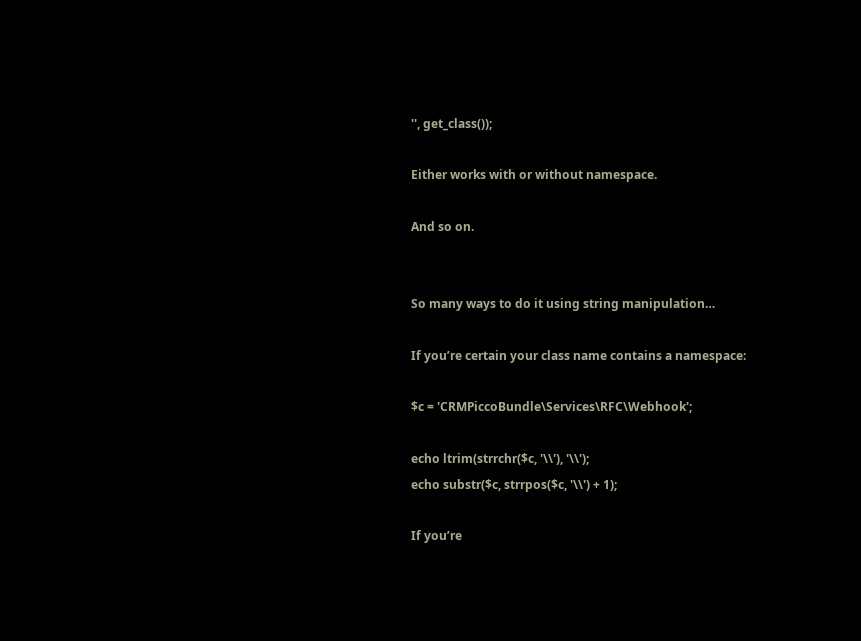'', get_class());

Either works with or without namespace.

And so on.


So many ways to do it using string manipulation…

If you’re certain your class name contains a namespace:

$c = 'CRMPiccoBundle\Services\RFC\Webhook';

echo ltrim(strrchr($c, '\\'), '\\');
echo substr($c, strrpos($c, '\\') + 1);

If you’re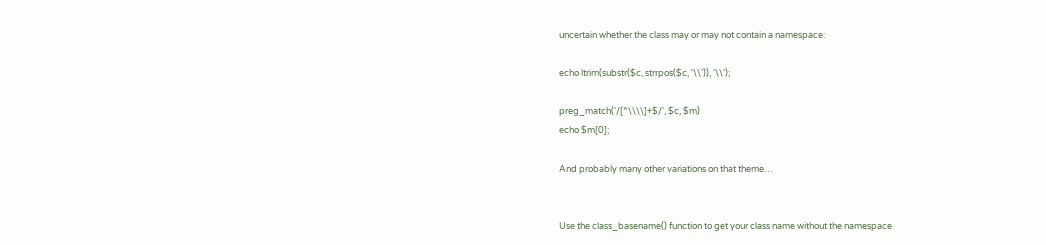uncertain whether the class may or may not contain a namespace:

echo ltrim(substr($c, strrpos($c, '\\')), '\\');

preg_match('/[^\\\\]+$/', $c, $m)
echo $m[0];

And probably many other variations on that theme…


Use the class_basename() function to get your class name without the namespace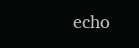echo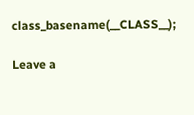class_basename(__CLASS__);

Leave a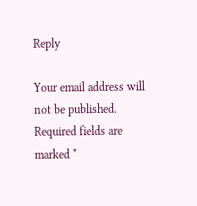Reply

Your email address will not be published. Required fields are marked *